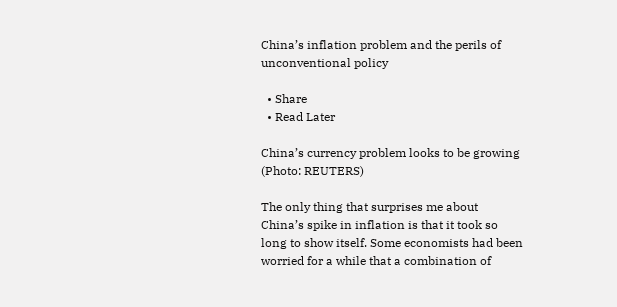China’s inflation problem and the perils of unconventional policy

  • Share
  • Read Later

China’s currency problem looks to be growing (Photo: REUTERS)

The only thing that surprises me about China’s spike in inflation is that it took so long to show itself. Some economists had been worried for a while that a combination of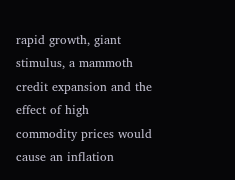rapid growth, giant stimulus, a mammoth credit expansion and the effect of high commodity prices would cause an inflation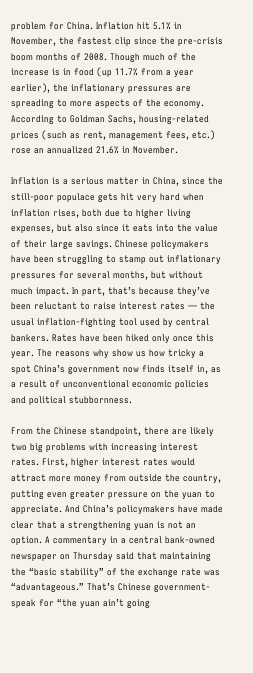problem for China. Inflation hit 5.1% in November, the fastest clip since the pre-crisis boom months of 2008. Though much of the increase is in food (up 11.7% from a year earlier), the inflationary pressures are spreading to more aspects of the economy. According to Goldman Sachs, housing-related prices (such as rent, management fees, etc.) rose an annualized 21.6% in November.

Inflation is a serious matter in China, since the still-poor populace gets hit very hard when inflation rises, both due to higher living expenses, but also since it eats into the value of their large savings. Chinese policymakers have been struggling to stamp out inflationary pressures for several months, but without much impact. In part, that’s because they’ve been reluctant to raise interest rates — the usual inflation-fighting tool used by central bankers. Rates have been hiked only once this year. The reasons why show us how tricky a spot China’s government now finds itself in, as a result of unconventional economic policies and political stubbornness.

From the Chinese standpoint, there are likely two big problems with increasing interest rates. First, higher interest rates would attract more money from outside the country, putting even greater pressure on the yuan to appreciate. And China’s policymakers have made clear that a strengthening yuan is not an option. A commentary in a central bank-owned newspaper on Thursday said that maintaining the “basic stability” of the exchange rate was “advantageous.” That’s Chinese government-speak for “the yuan ain’t going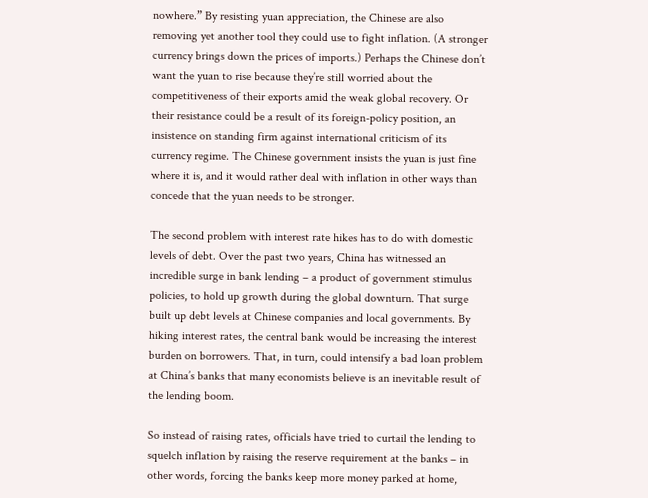nowhere.” By resisting yuan appreciation, the Chinese are also removing yet another tool they could use to fight inflation. (A stronger currency brings down the prices of imports.) Perhaps the Chinese don’t want the yuan to rise because they’re still worried about the competitiveness of their exports amid the weak global recovery. Or their resistance could be a result of its foreign-policy position, an insistence on standing firm against international criticism of its currency regime. The Chinese government insists the yuan is just fine where it is, and it would rather deal with inflation in other ways than concede that the yuan needs to be stronger.

The second problem with interest rate hikes has to do with domestic levels of debt. Over the past two years, China has witnessed an incredible surge in bank lending – a product of government stimulus policies, to hold up growth during the global downturn. That surge built up debt levels at Chinese companies and local governments. By hiking interest rates, the central bank would be increasing the interest burden on borrowers. That, in turn, could intensify a bad loan problem at China’s banks that many economists believe is an inevitable result of the lending boom.

So instead of raising rates, officials have tried to curtail the lending to squelch inflation by raising the reserve requirement at the banks – in other words, forcing the banks keep more money parked at home,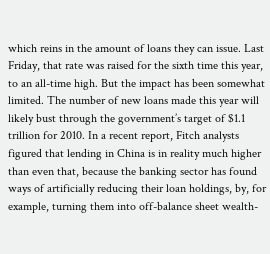which reins in the amount of loans they can issue. Last Friday, that rate was raised for the sixth time this year, to an all-time high. But the impact has been somewhat limited. The number of new loans made this year will likely bust through the government’s target of $1.1 trillion for 2010. In a recent report, Fitch analysts figured that lending in China is in reality much higher than even that, because the banking sector has found ways of artificially reducing their loan holdings, by, for example, turning them into off-balance sheet wealth-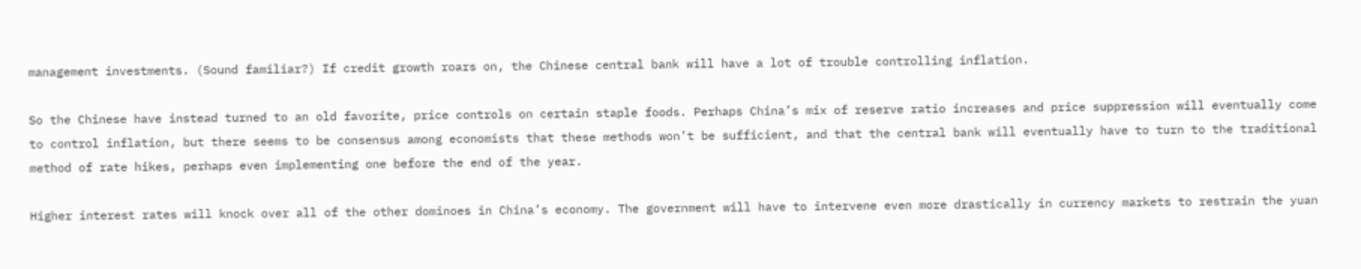management investments. (Sound familiar?) If credit growth roars on, the Chinese central bank will have a lot of trouble controlling inflation.

So the Chinese have instead turned to an old favorite, price controls on certain staple foods. Perhaps China’s mix of reserve ratio increases and price suppression will eventually come to control inflation, but there seems to be consensus among economists that these methods won’t be sufficient, and that the central bank will eventually have to turn to the traditional method of rate hikes, perhaps even implementing one before the end of the year.

Higher interest rates will knock over all of the other dominoes in China’s economy. The government will have to intervene even more drastically in currency markets to restrain the yuan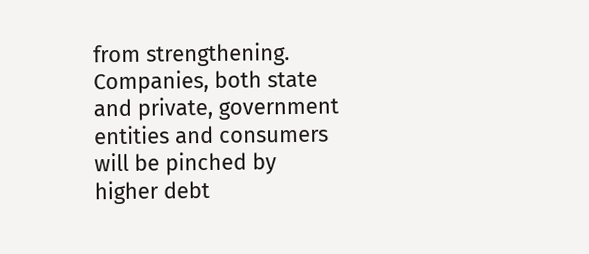from strengthening. Companies, both state and private, government entities and consumers will be pinched by higher debt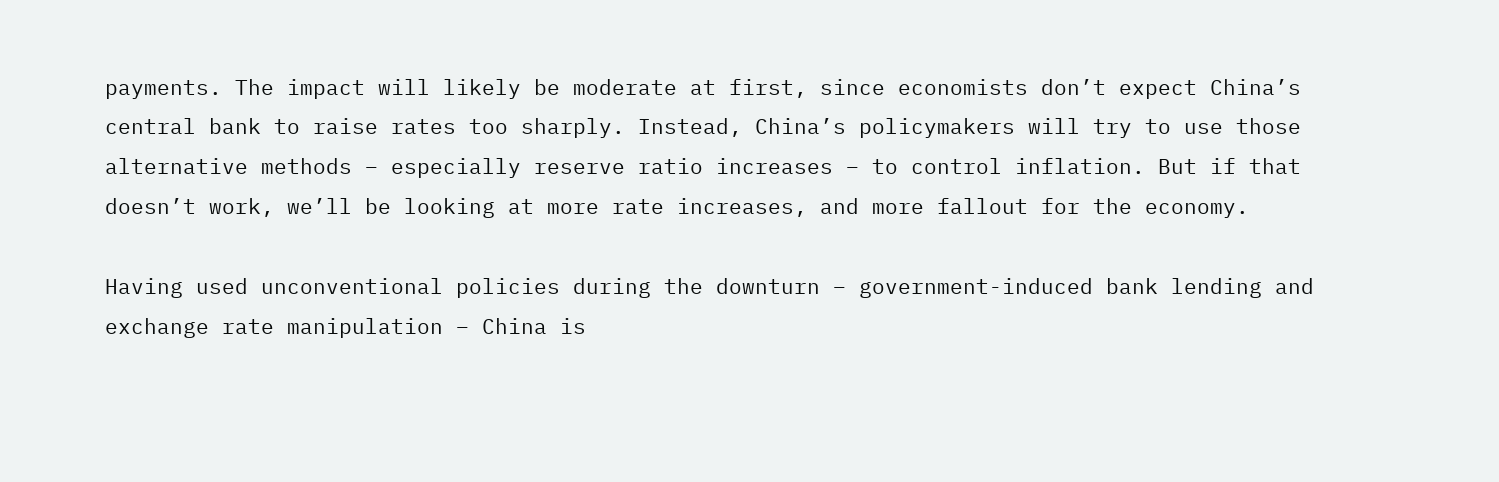payments. The impact will likely be moderate at first, since economists don’t expect China’s central bank to raise rates too sharply. Instead, China’s policymakers will try to use those alternative methods – especially reserve ratio increases – to control inflation. But if that doesn’t work, we’ll be looking at more rate increases, and more fallout for the economy.

Having used unconventional policies during the downturn – government-induced bank lending and exchange rate manipulation – China is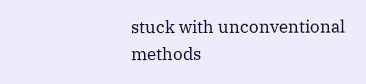stuck with unconventional methods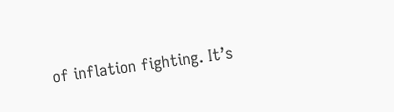of inflation fighting. It’s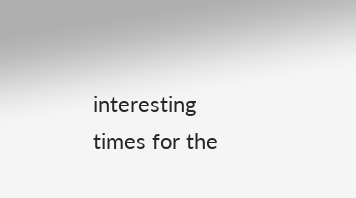interesting times for the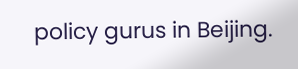policy gurus in Beijing.